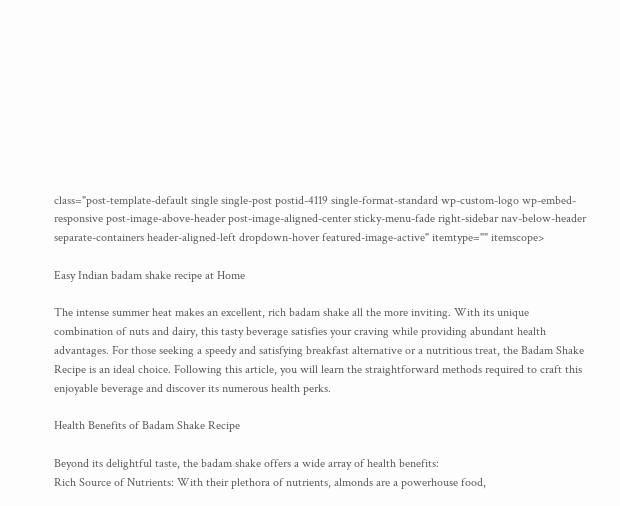class="post-template-default single single-post postid-4119 single-format-standard wp-custom-logo wp-embed-responsive post-image-above-header post-image-aligned-center sticky-menu-fade right-sidebar nav-below-header separate-containers header-aligned-left dropdown-hover featured-image-active" itemtype="" itemscope>

Easy Indian badam shake recipe at Home

The intense summer heat makes an excellent, rich badam shake all the more inviting. With its unique combination of nuts and dairy, this tasty beverage satisfies your craving while providing abundant health advantages. For those seeking a speedy and satisfying breakfast alternative or a nutritious treat, the Badam Shake Recipe is an ideal choice. Following this article, you will learn the straightforward methods required to craft this enjoyable beverage and discover its numerous health perks.

Health Benefits of Badam Shake Recipe

Beyond its delightful taste, the badam shake offers a wide array of health benefits:
Rich Source of Nutrients: With their plethora of nutrients, almonds are a powerhouse food,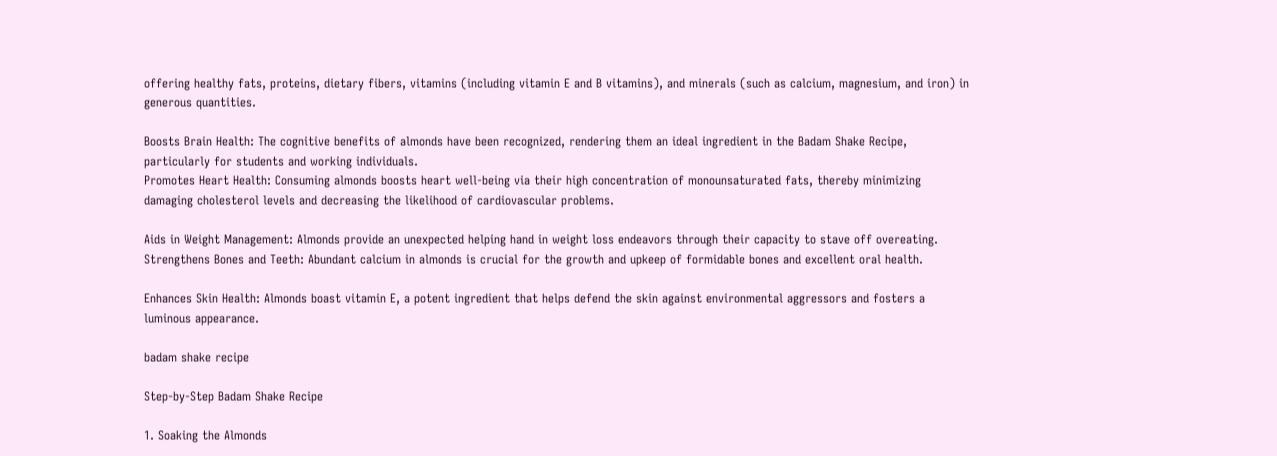offering healthy fats, proteins, dietary fibers, vitamins (including vitamin E and B vitamins), and minerals (such as calcium, magnesium, and iron) in generous quantities.

Boosts Brain Health: The cognitive benefits of almonds have been recognized, rendering them an ideal ingredient in the Badam Shake Recipe, particularly for students and working individuals.
Promotes Heart Health: Consuming almonds boosts heart well-being via their high concentration of monounsaturated fats, thereby minimizing damaging cholesterol levels and decreasing the likelihood of cardiovascular problems.

Aids in Weight Management: Almonds provide an unexpected helping hand in weight loss endeavors through their capacity to stave off overeating.
Strengthens Bones and Teeth: Abundant calcium in almonds is crucial for the growth and upkeep of formidable bones and excellent oral health.

Enhances Skin Health: Almonds boast vitamin E, a potent ingredient that helps defend the skin against environmental aggressors and fosters a luminous appearance.

badam shake recipe

Step-by-Step Badam Shake Recipe

1. Soaking the Almonds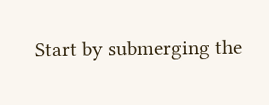Start by submerging the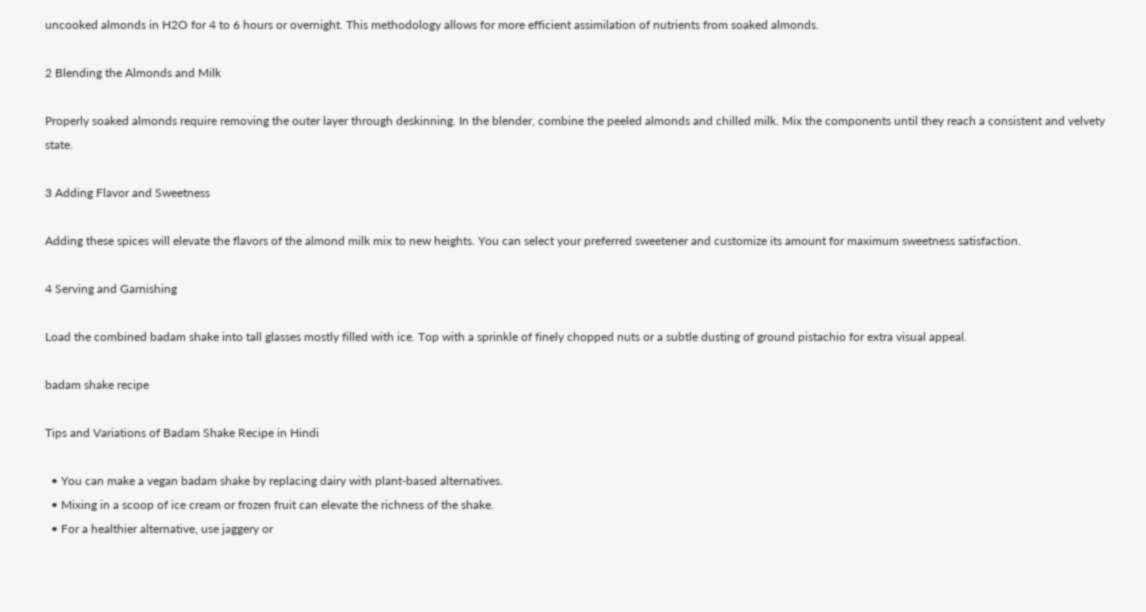uncooked almonds in H2O for 4 to 6 hours or overnight. This methodology allows for more efficient assimilation of nutrients from soaked almonds.

2 Blending the Almonds and Milk

Properly soaked almonds require removing the outer layer through deskinning. In the blender, combine the peeled almonds and chilled milk. Mix the components until they reach a consistent and velvety state.

3 Adding Flavor and Sweetness

Adding these spices will elevate the flavors of the almond milk mix to new heights. You can select your preferred sweetener and customize its amount for maximum sweetness satisfaction.

4 Serving and Garnishing

Load the combined badam shake into tall glasses mostly filled with ice. Top with a sprinkle of finely chopped nuts or a subtle dusting of ground pistachio for extra visual appeal.

badam shake recipe

Tips and Variations of Badam Shake Recipe in Hindi

  • You can make a vegan badam shake by replacing dairy with plant-based alternatives.
  • Mixing in a scoop of ice cream or frozen fruit can elevate the richness of the shake.
  • For a healthier alternative, use jaggery or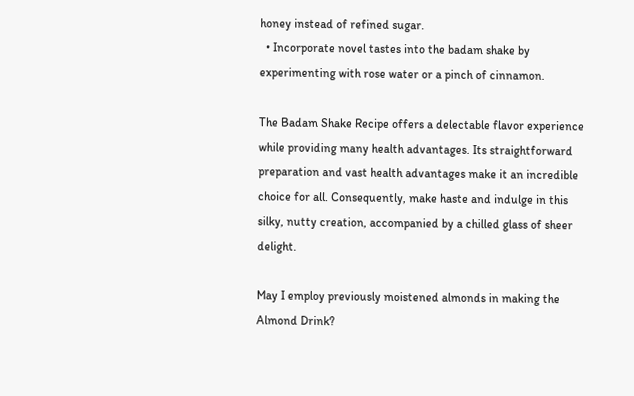honey instead of refined sugar.
  • Incorporate novel tastes into the badam shake by experimenting with rose water or a pinch of cinnamon.

The Badam Shake Recipe offers a delectable flavor experience while providing many health advantages. Its straightforward preparation and vast health advantages make it an incredible choice for all. Consequently, make haste and indulge in this silky, nutty creation, accompanied by a chilled glass of sheer delight.

May I employ previously moistened almonds in making the Almond Drink?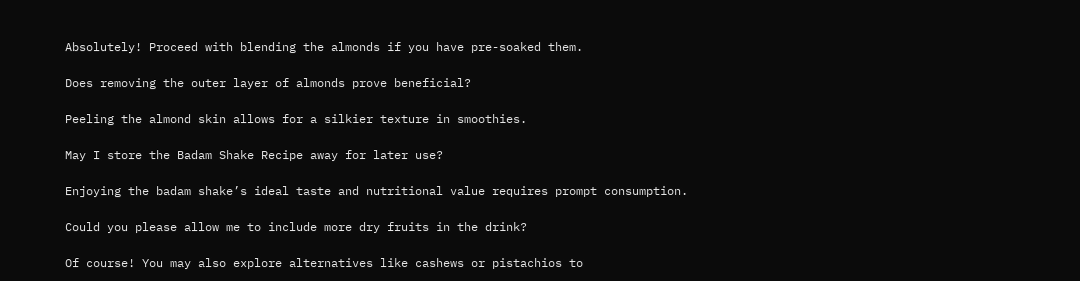Absolutely! Proceed with blending the almonds if you have pre-soaked them.

Does removing the outer layer of almonds prove beneficial?

Peeling the almond skin allows for a silkier texture in smoothies.

May I store the Badam Shake Recipe away for later use?

Enjoying the badam shake’s ideal taste and nutritional value requires prompt consumption.

Could you please allow me to include more dry fruits in the drink?

Of course! You may also explore alternatives like cashews or pistachios to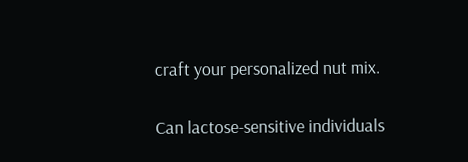craft your personalized nut mix.

Can lactose-sensitive individuals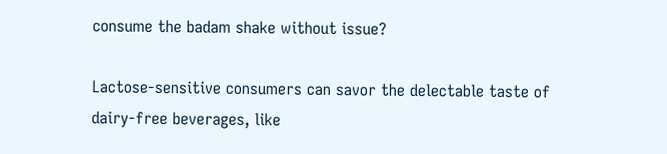consume the badam shake without issue?

Lactose-sensitive consumers can savor the delectable taste of dairy-free beverages, like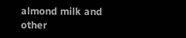almond milk and other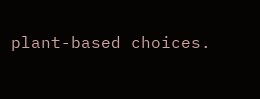plant-based choices.